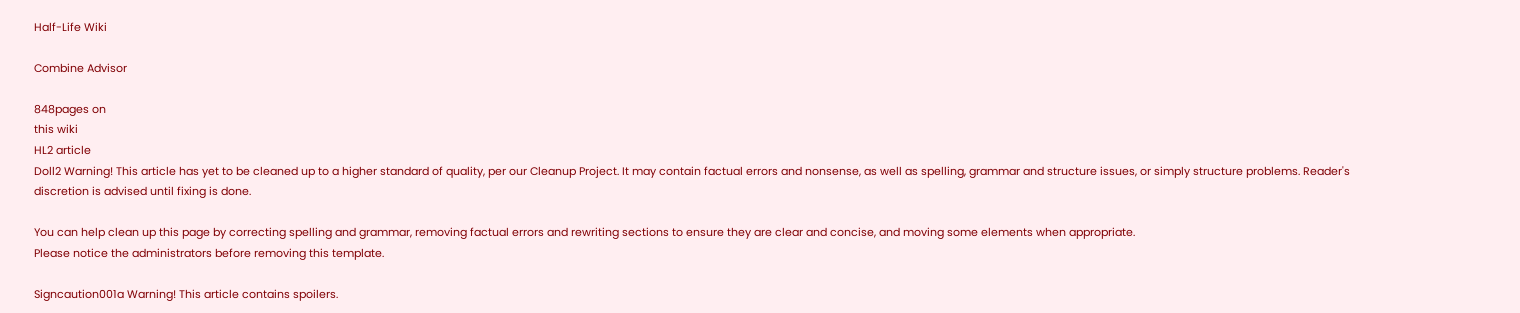Half-Life Wiki

Combine Advisor

848pages on
this wiki
HL2 article
Doll2 Warning! This article has yet to be cleaned up to a higher standard of quality, per our Cleanup Project. It may contain factual errors and nonsense, as well as spelling, grammar and structure issues, or simply structure problems. Reader's discretion is advised until fixing is done.

You can help clean up this page by correcting spelling and grammar, removing factual errors and rewriting sections to ensure they are clear and concise, and moving some elements when appropriate.
Please notice the administrators before removing this template.

Signcaution001a Warning! This article contains spoilers.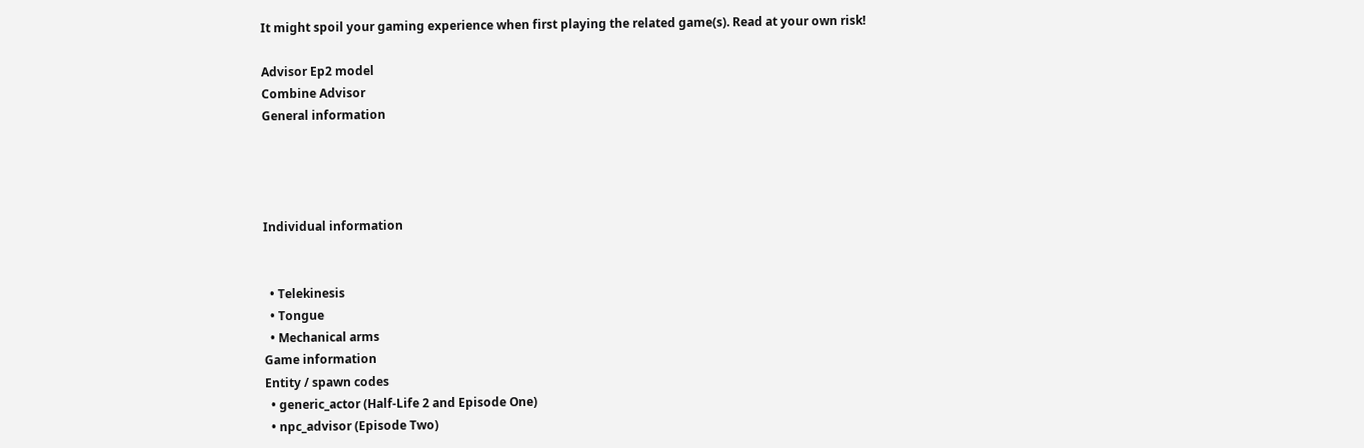It might spoil your gaming experience when first playing the related game(s). Read at your own risk!

Advisor Ep2 model
Combine Advisor
General information




Individual information


  • Telekinesis
  • Tongue
  • Mechanical arms
Game information
Entity / spawn codes
  • generic_actor (Half-Life 2 and Episode One)
  • npc_advisor (Episode Two)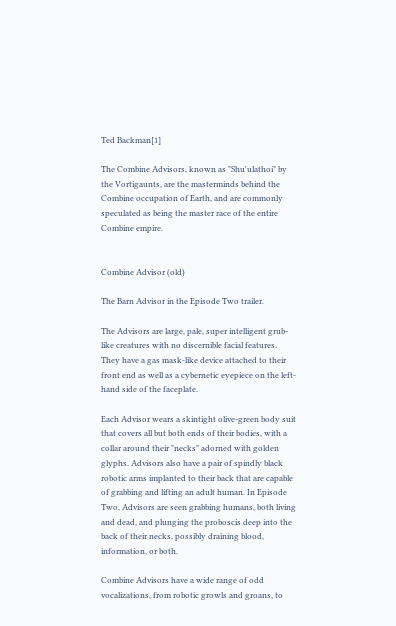Ted Backman[1]

The Combine Advisors, known as "Shu'ulathoi" by the Vortigaunts, are the masterminds behind the Combine occupation of Earth, and are commonly speculated as being the master race of the entire Combine empire.


Combine Advisor (old)

The Barn Advisor in the Episode Two trailer.

The Advisors are large, pale, super intelligent grub-like creatures with no discernible facial features. They have a gas mask-like device attached to their front end as well as a cybernetic eyepiece on the left-hand side of the faceplate.

Each Advisor wears a skintight olive-green body suit that covers all but both ends of their bodies, with a collar around their "necks" adorned with golden glyphs. Advisors also have a pair of spindly black robotic arms implanted to their back that are capable of grabbing and lifting an adult human. In Episode Two, Advisors are seen grabbing humans, both living and dead, and plunging the proboscis deep into the back of their necks, possibly draining blood, information, or both.

Combine Advisors have a wide range of odd vocalizations, from robotic growls and groans, to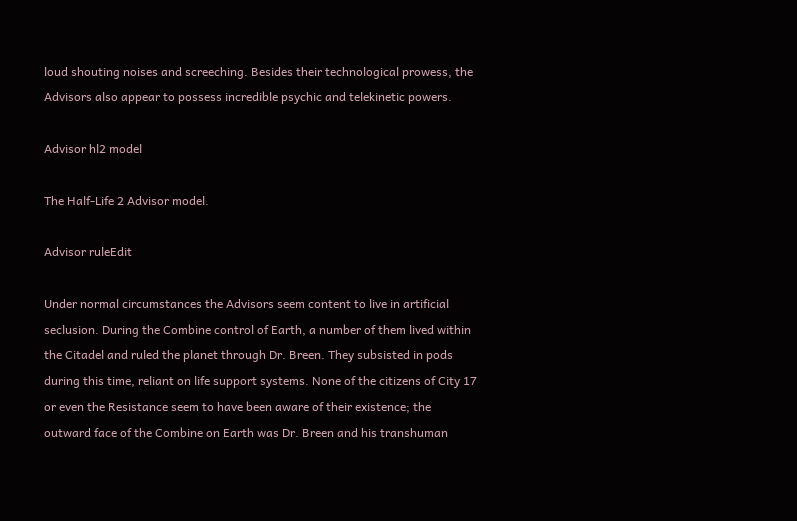loud shouting noises and screeching. Besides their technological prowess, the Advisors also appear to possess incredible psychic and telekinetic powers.

Advisor hl2 model

The Half-Life 2 Advisor model.

Advisor ruleEdit

Under normal circumstances the Advisors seem content to live in artificial seclusion. During the Combine control of Earth, a number of them lived within the Citadel and ruled the planet through Dr. Breen. They subsisted in pods during this time, reliant on life support systems. None of the citizens of City 17 or even the Resistance seem to have been aware of their existence; the outward face of the Combine on Earth was Dr. Breen and his transhuman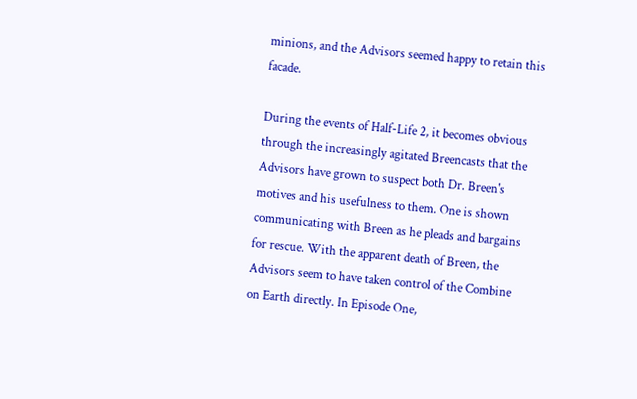minions, and the Advisors seemed happy to retain this facade.

During the events of Half-Life 2, it becomes obvious through the increasingly agitated Breencasts that the Advisors have grown to suspect both Dr. Breen's motives and his usefulness to them. One is shown communicating with Breen as he pleads and bargains for rescue. With the apparent death of Breen, the Advisors seem to have taken control of the Combine on Earth directly. In Episode One,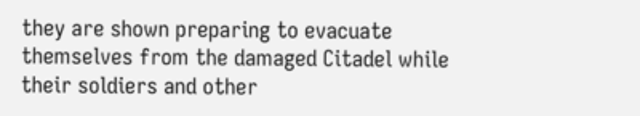they are shown preparing to evacuate themselves from the damaged Citadel while their soldiers and other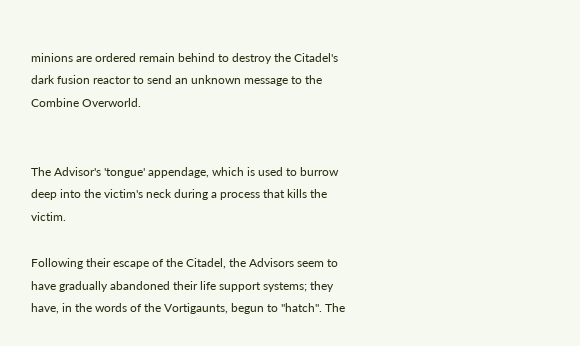minions are ordered remain behind to destroy the Citadel's dark fusion reactor to send an unknown message to the Combine Overworld.


The Advisor's 'tongue' appendage, which is used to burrow deep into the victim's neck during a process that kills the victim.

Following their escape of the Citadel, the Advisors seem to have gradually abandoned their life support systems; they have, in the words of the Vortigaunts, begun to "hatch". The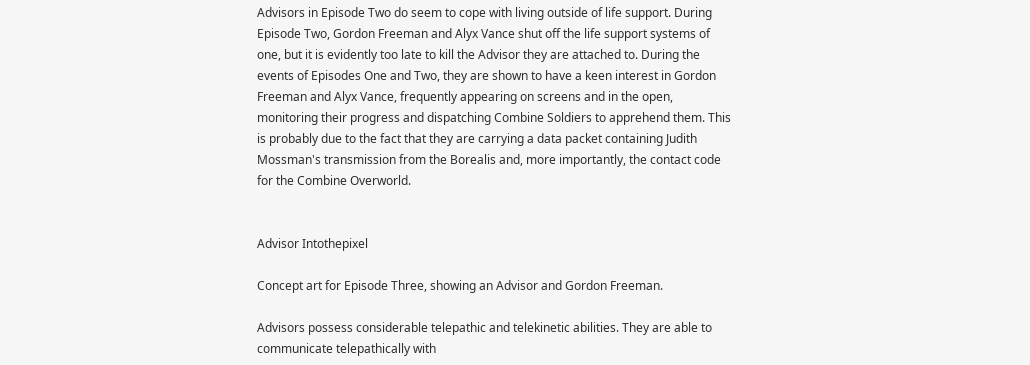Advisors in Episode Two do seem to cope with living outside of life support. During Episode Two, Gordon Freeman and Alyx Vance shut off the life support systems of one, but it is evidently too late to kill the Advisor they are attached to. During the events of Episodes One and Two, they are shown to have a keen interest in Gordon Freeman and Alyx Vance, frequently appearing on screens and in the open, monitoring their progress and dispatching Combine Soldiers to apprehend them. This is probably due to the fact that they are carrying a data packet containing Judith Mossman's transmission from the Borealis and, more importantly, the contact code for the Combine Overworld.


Advisor Intothepixel

Concept art for Episode Three, showing an Advisor and Gordon Freeman.

Advisors possess considerable telepathic and telekinetic abilities. They are able to communicate telepathically with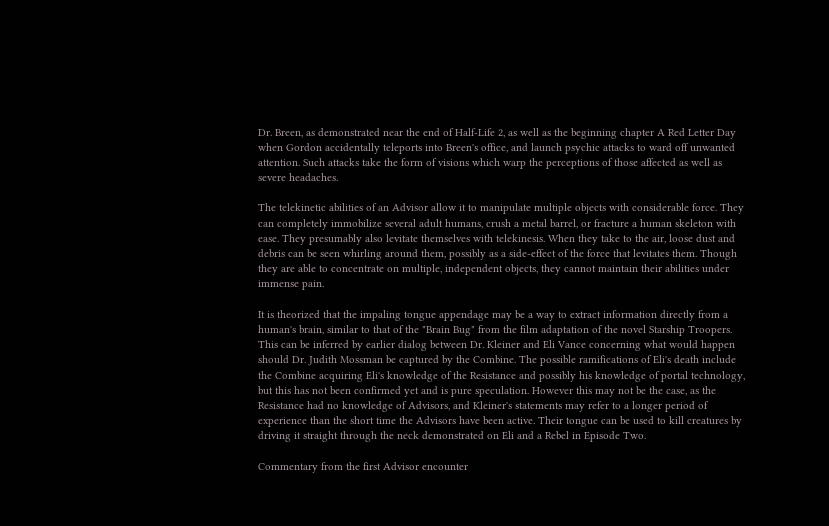Dr. Breen, as demonstrated near the end of Half-Life 2, as well as the beginning chapter A Red Letter Day when Gordon accidentally teleports into Breen's office, and launch psychic attacks to ward off unwanted attention. Such attacks take the form of visions which warp the perceptions of those affected as well as severe headaches.

The telekinetic abilities of an Advisor allow it to manipulate multiple objects with considerable force. They can completely immobilize several adult humans, crush a metal barrel, or fracture a human skeleton with ease. They presumably also levitate themselves with telekinesis. When they take to the air, loose dust and debris can be seen whirling around them, possibly as a side-effect of the force that levitates them. Though they are able to concentrate on multiple, independent objects, they cannot maintain their abilities under immense pain.

It is theorized that the impaling tongue appendage may be a way to extract information directly from a human's brain, similar to that of the "Brain Bug" from the film adaptation of the novel Starship Troopers. This can be inferred by earlier dialog between Dr. Kleiner and Eli Vance concerning what would happen should Dr. Judith Mossman be captured by the Combine. The possible ramifications of Eli's death include the Combine acquiring Eli's knowledge of the Resistance and possibly his knowledge of portal technology, but this has not been confirmed yet and is pure speculation. However this may not be the case, as the Resistance had no knowledge of Advisors, and Kleiner's statements may refer to a longer period of experience than the short time the Advisors have been active. Their tongue can be used to kill creatures by driving it straight through the neck demonstrated on Eli and a Rebel in Episode Two.

Commentary from the first Advisor encounter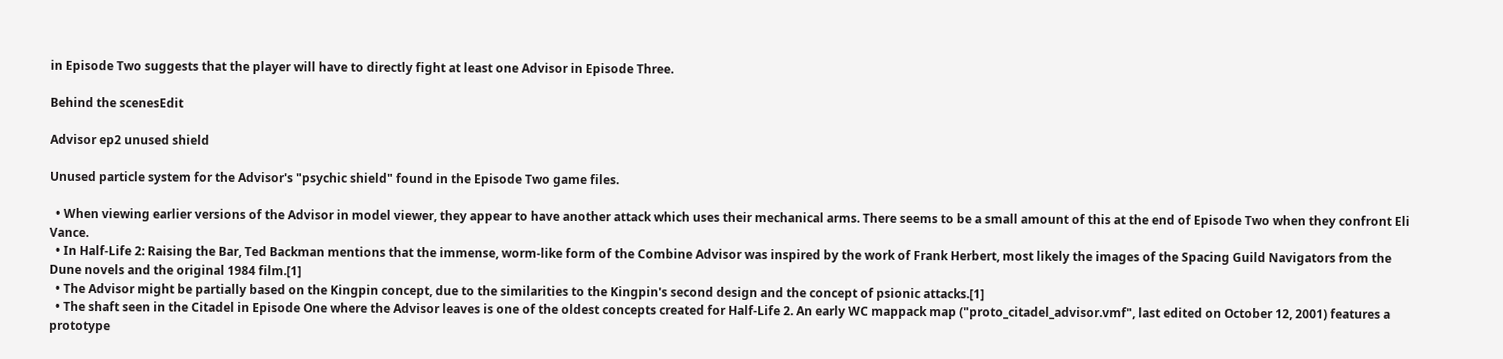in Episode Two suggests that the player will have to directly fight at least one Advisor in Episode Three.

Behind the scenesEdit

Advisor ep2 unused shield

Unused particle system for the Advisor's "psychic shield" found in the Episode Two game files.

  • When viewing earlier versions of the Advisor in model viewer, they appear to have another attack which uses their mechanical arms. There seems to be a small amount of this at the end of Episode Two when they confront Eli Vance.
  • In Half-Life 2: Raising the Bar, Ted Backman mentions that the immense, worm-like form of the Combine Advisor was inspired by the work of Frank Herbert, most likely the images of the Spacing Guild Navigators from the Dune novels and the original 1984 film.[1]
  • The Advisor might be partially based on the Kingpin concept, due to the similarities to the Kingpin's second design and the concept of psionic attacks.[1]
  • The shaft seen in the Citadel in Episode One where the Advisor leaves is one of the oldest concepts created for Half-Life 2. An early WC mappack map ("proto_citadel_advisor.vmf", last edited on October 12, 2001) features a prototype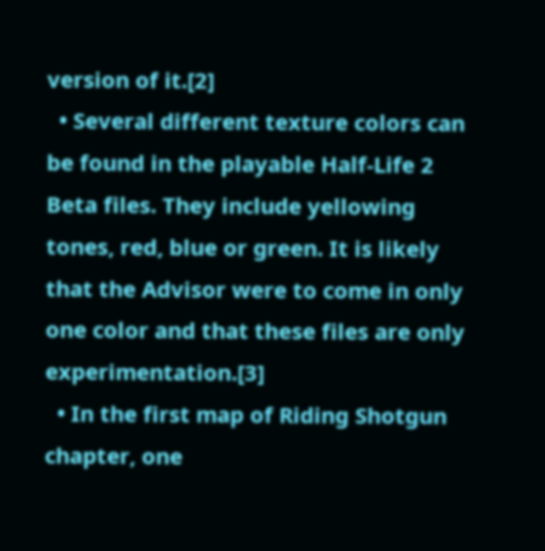version of it.[2]
  • Several different texture colors can be found in the playable Half-Life 2 Beta files. They include yellowing tones, red, blue or green. It is likely that the Advisor were to come in only one color and that these files are only experimentation.[3]
  • In the first map of Riding Shotgun chapter, one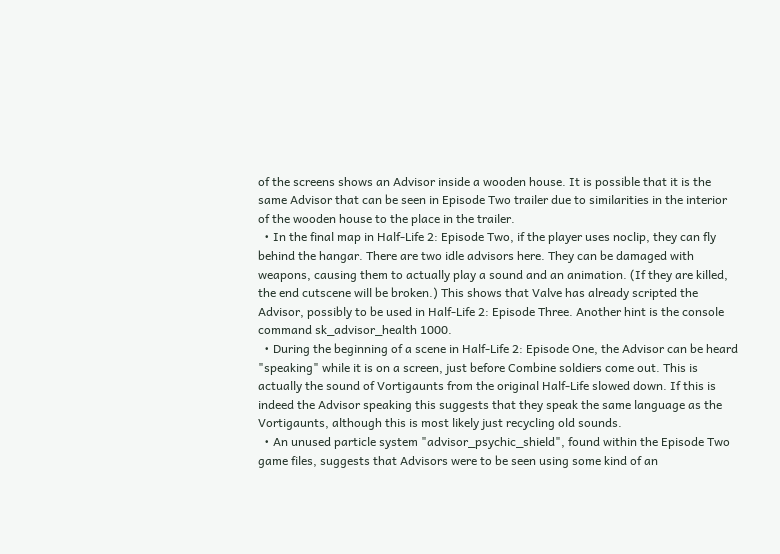of the screens shows an Advisor inside a wooden house. It is possible that it is the same Advisor that can be seen in Episode Two trailer due to similarities in the interior of the wooden house to the place in the trailer.
  • In the final map in Half-Life 2: Episode Two, if the player uses noclip, they can fly behind the hangar. There are two idle advisors here. They can be damaged with weapons, causing them to actually play a sound and an animation. (If they are killed, the end cutscene will be broken.) This shows that Valve has already scripted the Advisor, possibly to be used in Half-Life 2: Episode Three. Another hint is the console command sk_advisor_health 1000.
  • During the beginning of a scene in Half-Life 2: Episode One, the Advisor can be heard "speaking" while it is on a screen, just before Combine soldiers come out. This is actually the sound of Vortigaunts from the original Half-Life slowed down. If this is indeed the Advisor speaking this suggests that they speak the same language as the Vortigaunts, although this is most likely just recycling old sounds.
  • An unused particle system "advisor_psychic_shield", found within the Episode Two game files, suggests that Advisors were to be seen using some kind of an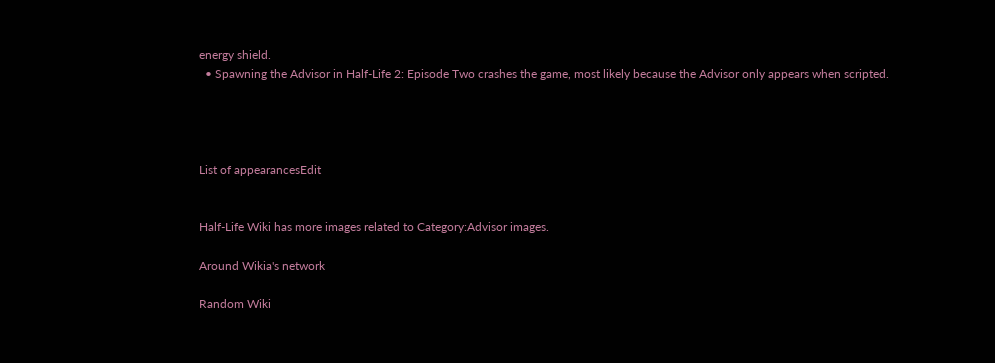energy shield.
  • Spawning the Advisor in Half-Life 2: Episode Two crashes the game, most likely because the Advisor only appears when scripted.




List of appearancesEdit


Half-Life Wiki has more images related to Category:Advisor images.

Around Wikia's network

Random Wiki